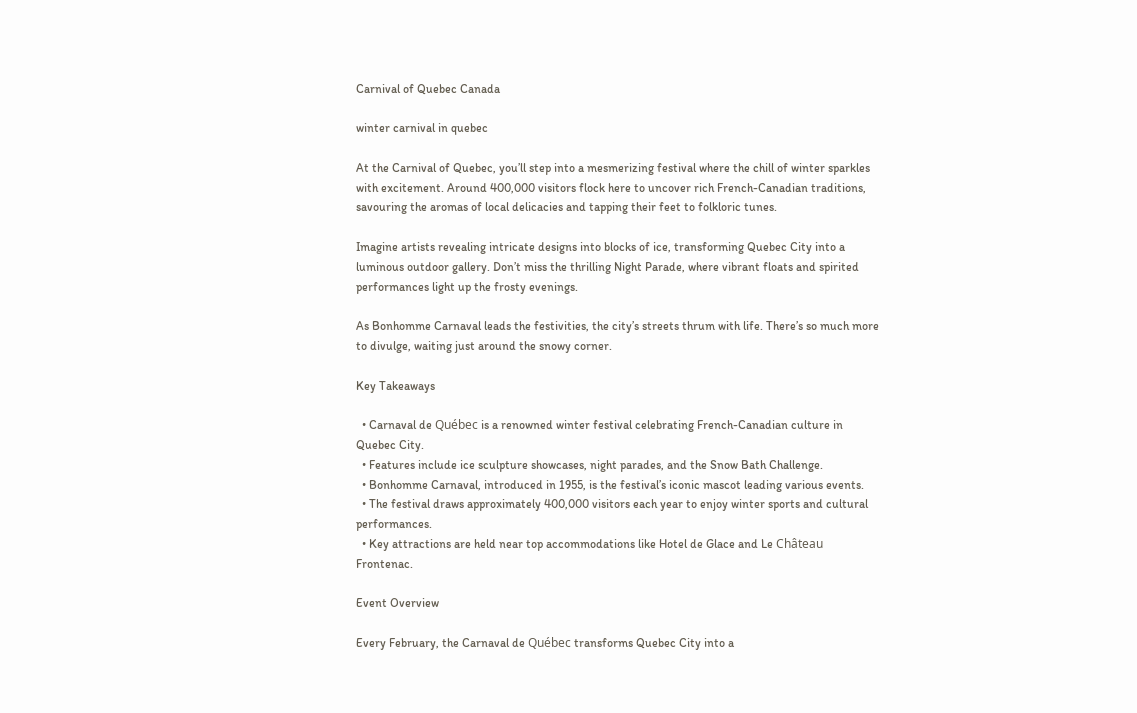Carnival of Quebec Canada

winter carnival in quebec

At the Carnival of Quebec, you’ll step into a mesmerizing festival where the chill of winter sparkles with excitement. Around 400,000 visitors flock here to uncover rich French-Canadian traditions, savouring the aromas of local delicacies and tapping their feet to folkloric tunes.

Imagine artists revealing intricate designs into blocks of ice, transforming Quebec City into a luminous outdoor gallery. Don’t miss the thrilling Night Parade, where vibrant floats and spirited performances light up the frosty evenings.

As Bonhomme Carnaval leads the festivities, the city’s streets thrum with life. There’s so much more to divulge, waiting just around the snowy corner.

Key Takeaways

  • Carnaval de Québec is a renowned winter festival celebrating French-Canadian culture in Quebec City.
  • Features include ice sculpture showcases, night parades, and the Snow Bath Challenge.
  • Bonhomme Carnaval, introduced in 1955, is the festival’s iconic mascot leading various events.
  • The festival draws approximately 400,000 visitors each year to enjoy winter sports and cultural performances.
  • Key attractions are held near top accommodations like Hotel de Glace and Le Château Frontenac.

Event Overview

Every February, the Carnaval de Québec transforms Quebec City into a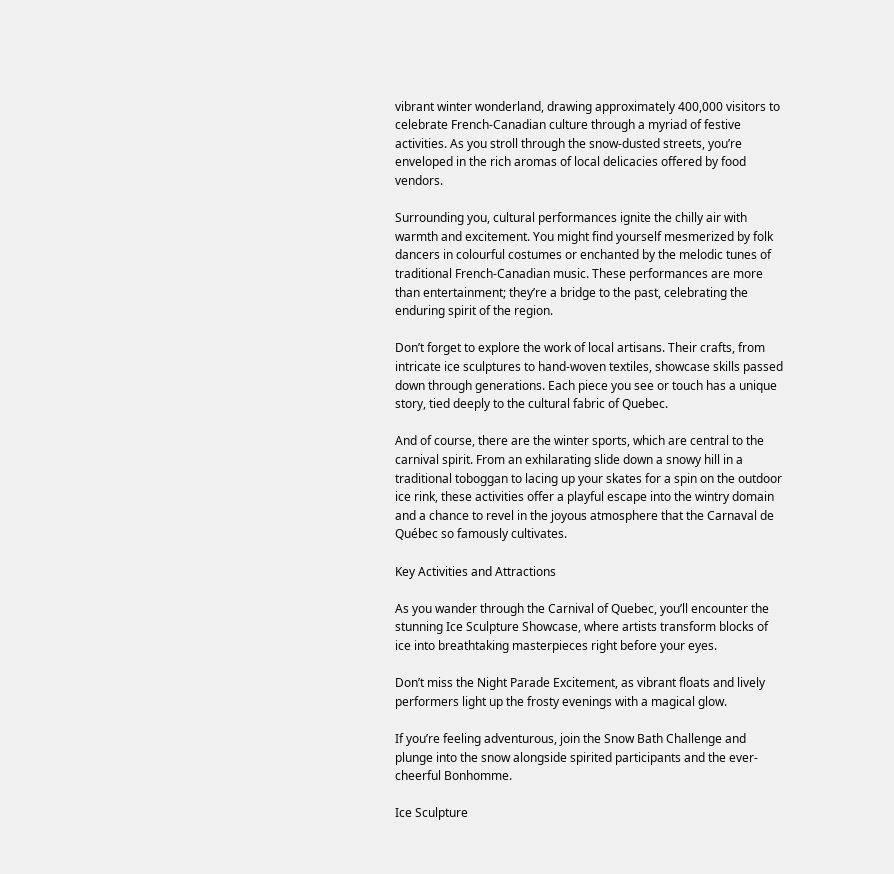vibrant winter wonderland, drawing approximately 400,000 visitors to celebrate French-Canadian culture through a myriad of festive activities. As you stroll through the snow-dusted streets, you’re enveloped in the rich aromas of local delicacies offered by food vendors.

Surrounding you, cultural performances ignite the chilly air with warmth and excitement. You might find yourself mesmerized by folk dancers in colourful costumes or enchanted by the melodic tunes of traditional French-Canadian music. These performances are more than entertainment; they’re a bridge to the past, celebrating the enduring spirit of the region.

Don’t forget to explore the work of local artisans. Their crafts, from intricate ice sculptures to hand-woven textiles, showcase skills passed down through generations. Each piece you see or touch has a unique story, tied deeply to the cultural fabric of Quebec.

And of course, there are the winter sports, which are central to the carnival spirit. From an exhilarating slide down a snowy hill in a traditional toboggan to lacing up your skates for a spin on the outdoor ice rink, these activities offer a playful escape into the wintry domain and a chance to revel in the joyous atmosphere that the Carnaval de Québec so famously cultivates.

Key Activities and Attractions

As you wander through the Carnival of Quebec, you’ll encounter the stunning Ice Sculpture Showcase, where artists transform blocks of ice into breathtaking masterpieces right before your eyes.

Don’t miss the Night Parade Excitement, as vibrant floats and lively performers light up the frosty evenings with a magical glow.

If you’re feeling adventurous, join the Snow Bath Challenge and plunge into the snow alongside spirited participants and the ever-cheerful Bonhomme.

Ice Sculpture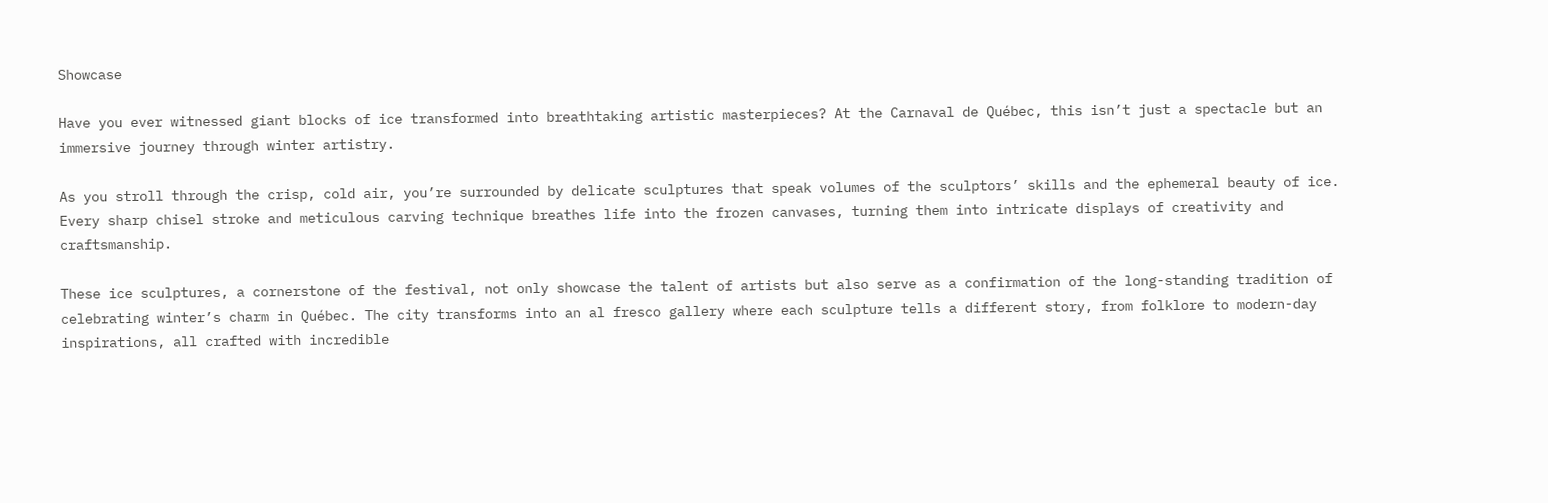Showcase

Have you ever witnessed giant blocks of ice transformed into breathtaking artistic masterpieces? At the Carnaval de Québec, this isn’t just a spectacle but an immersive journey through winter artistry.

As you stroll through the crisp, cold air, you’re surrounded by delicate sculptures that speak volumes of the sculptors’ skills and the ephemeral beauty of ice. Every sharp chisel stroke and meticulous carving technique breathes life into the frozen canvases, turning them into intricate displays of creativity and craftsmanship.

These ice sculptures, a cornerstone of the festival, not only showcase the talent of artists but also serve as a confirmation of the long-standing tradition of celebrating winter’s charm in Québec. The city transforms into an al fresco gallery where each sculpture tells a different story, from folklore to modern-day inspirations, all crafted with incredible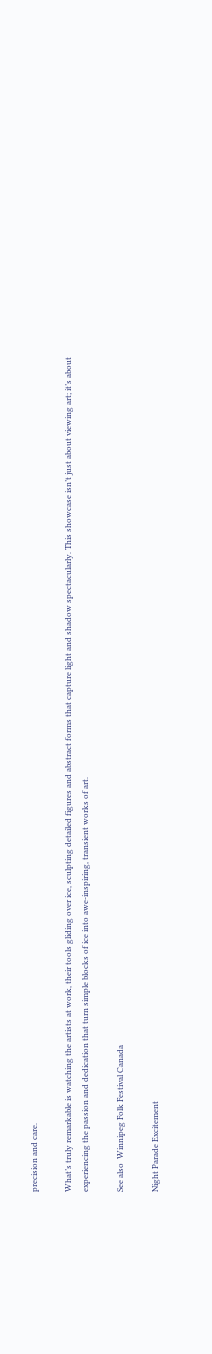precision and care.

What’s truly remarkable is watching the artists at work, their tools gliding over ice, sculpting detailed figures and abstract forms that capture light and shadow spectacularly. This showcase isn’t just about viewing art; it’s about experiencing the passion and dedication that turn simple blocks of ice into awe-inspiring, transient works of art.

See also  Winnipeg Folk Festival Canada

Night Parade Excitement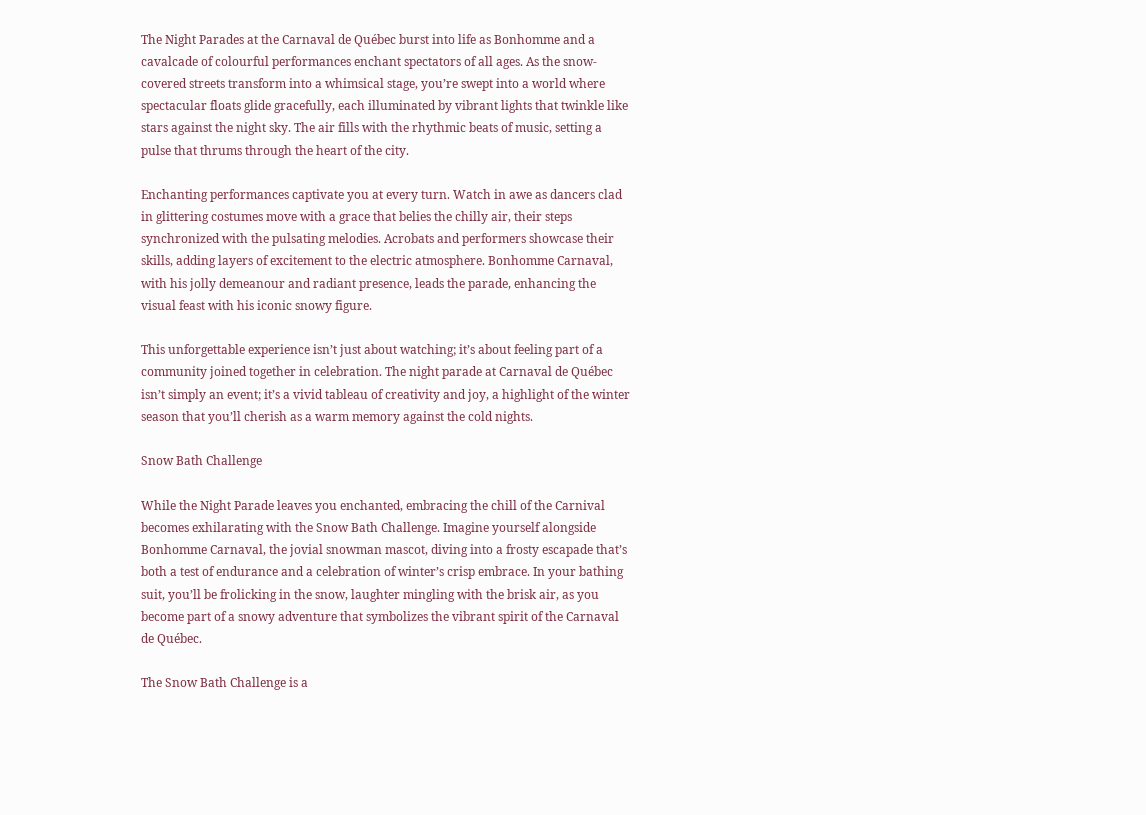The Night Parades at the Carnaval de Québec burst into life as Bonhomme and a cavalcade of colourful performances enchant spectators of all ages. As the snow-covered streets transform into a whimsical stage, you’re swept into a world where spectacular floats glide gracefully, each illuminated by vibrant lights that twinkle like stars against the night sky. The air fills with the rhythmic beats of music, setting a pulse that thrums through the heart of the city.

Enchanting performances captivate you at every turn. Watch in awe as dancers clad in glittering costumes move with a grace that belies the chilly air, their steps synchronized with the pulsating melodies. Acrobats and performers showcase their skills, adding layers of excitement to the electric atmosphere. Bonhomme Carnaval, with his jolly demeanour and radiant presence, leads the parade, enhancing the visual feast with his iconic snowy figure.

This unforgettable experience isn’t just about watching; it’s about feeling part of a community joined together in celebration. The night parade at Carnaval de Québec isn’t simply an event; it’s a vivid tableau of creativity and joy, a highlight of the winter season that you’ll cherish as a warm memory against the cold nights.

Snow Bath Challenge

While the Night Parade leaves you enchanted, embracing the chill of the Carnival becomes exhilarating with the Snow Bath Challenge. Imagine yourself alongside Bonhomme Carnaval, the jovial snowman mascot, diving into a frosty escapade that’s both a test of endurance and a celebration of winter’s crisp embrace. In your bathing suit, you’ll be frolicking in the snow, laughter mingling with the brisk air, as you become part of a snowy adventure that symbolizes the vibrant spirit of the Carnaval de Québec.

The Snow Bath Challenge is a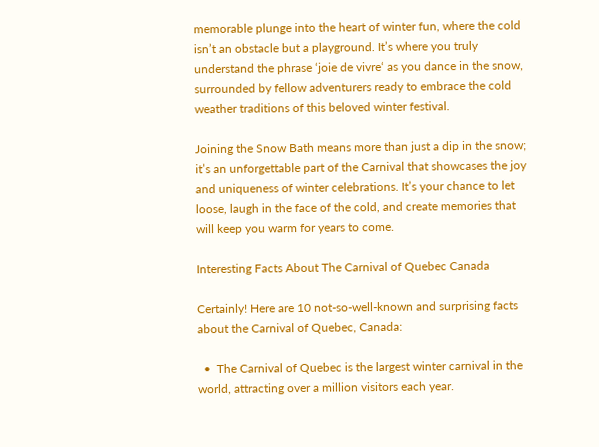memorable plunge into the heart of winter fun, where the cold isn’t an obstacle but a playground. It’s where you truly understand the phrase ‘joie de vivre‘ as you dance in the snow, surrounded by fellow adventurers ready to embrace the cold weather traditions of this beloved winter festival.

Joining the Snow Bath means more than just a dip in the snow; it’s an unforgettable part of the Carnival that showcases the joy and uniqueness of winter celebrations. It’s your chance to let loose, laugh in the face of the cold, and create memories that will keep you warm for years to come.

Interesting Facts About The Carnival of Quebec Canada

Certainly! Here are 10 not-so-well-known and surprising facts about the Carnival of Quebec, Canada:

  •  The Carnival of Quebec is the largest winter carnival in the world, attracting over a million visitors each year.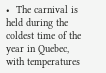•  The carnival is held during the coldest time of the year in Quebec, with temperatures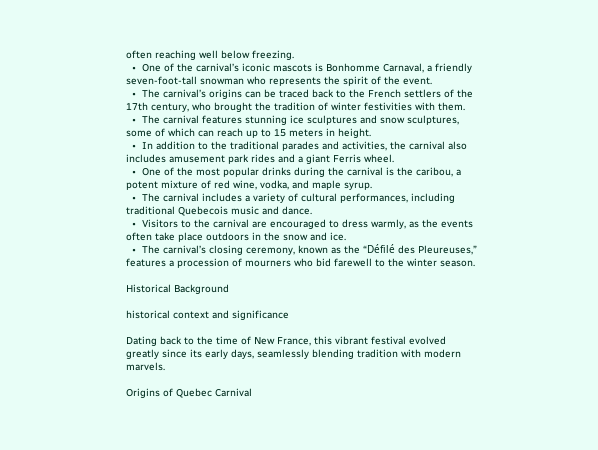often reaching well below freezing.
  •  One of the carnival’s iconic mascots is Bonhomme Carnaval, a friendly seven-foot-tall snowman who represents the spirit of the event.
  •  The carnival’s origins can be traced back to the French settlers of the 17th century, who brought the tradition of winter festivities with them.
  •  The carnival features stunning ice sculptures and snow sculptures, some of which can reach up to 15 meters in height.
  •  In addition to the traditional parades and activities, the carnival also includes amusement park rides and a giant Ferris wheel.
  •  One of the most popular drinks during the carnival is the caribou, a potent mixture of red wine, vodka, and maple syrup.
  •  The carnival includes a variety of cultural performances, including traditional Quebecois music and dance.
  •  Visitors to the carnival are encouraged to dress warmly, as the events often take place outdoors in the snow and ice.
  •  The carnival’s closing ceremony, known as the “Défilé des Pleureuses,” features a procession of mourners who bid farewell to the winter season.

Historical Background

historical context and significance

Dating back to the time of New France, this vibrant festival evolved greatly since its early days, seamlessly blending tradition with modern marvels.

Origins of Quebec Carnival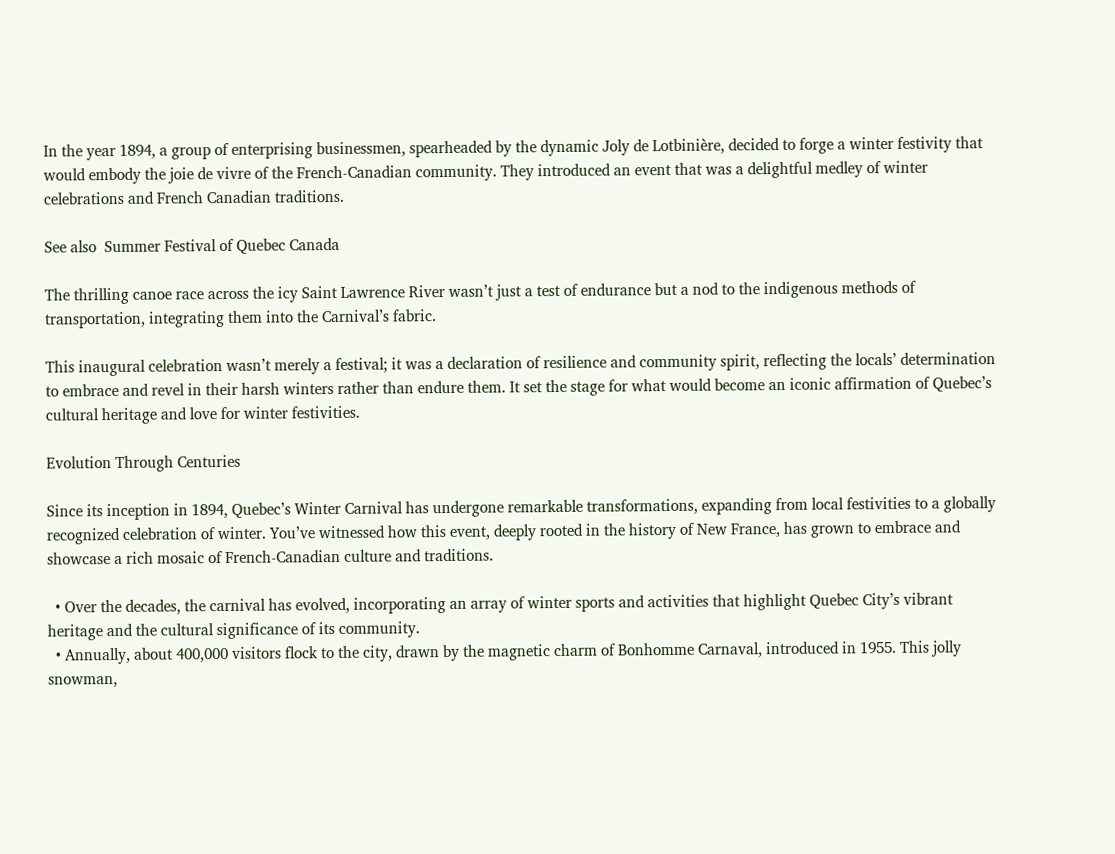In the year 1894, a group of enterprising businessmen, spearheaded by the dynamic Joly de Lotbinière, decided to forge a winter festivity that would embody the joie de vivre of the French-Canadian community. They introduced an event that was a delightful medley of winter celebrations and French Canadian traditions.

See also  Summer Festival of Quebec Canada

The thrilling canoe race across the icy Saint Lawrence River wasn’t just a test of endurance but a nod to the indigenous methods of transportation, integrating them into the Carnival’s fabric.

This inaugural celebration wasn’t merely a festival; it was a declaration of resilience and community spirit, reflecting the locals’ determination to embrace and revel in their harsh winters rather than endure them. It set the stage for what would become an iconic affirmation of Quebec’s cultural heritage and love for winter festivities.

Evolution Through Centuries

Since its inception in 1894, Quebec’s Winter Carnival has undergone remarkable transformations, expanding from local festivities to a globally recognized celebration of winter. You’ve witnessed how this event, deeply rooted in the history of New France, has grown to embrace and showcase a rich mosaic of French-Canadian culture and traditions.

  • Over the decades, the carnival has evolved, incorporating an array of winter sports and activities that highlight Quebec City’s vibrant heritage and the cultural significance of its community.
  • Annually, about 400,000 visitors flock to the city, drawn by the magnetic charm of Bonhomme Carnaval, introduced in 1955. This jolly snowman,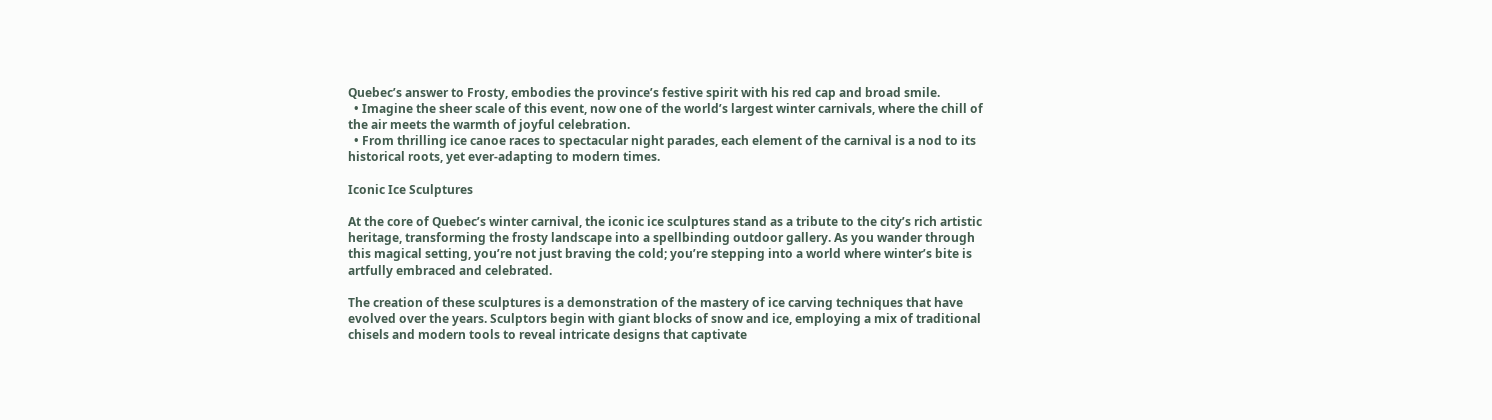Quebec’s answer to Frosty, embodies the province’s festive spirit with his red cap and broad smile.
  • Imagine the sheer scale of this event, now one of the world’s largest winter carnivals, where the chill of the air meets the warmth of joyful celebration.
  • From thrilling ice canoe races to spectacular night parades, each element of the carnival is a nod to its historical roots, yet ever-adapting to modern times.

Iconic Ice Sculptures

At the core of Quebec’s winter carnival, the iconic ice sculptures stand as a tribute to the city’s rich artistic heritage, transforming the frosty landscape into a spellbinding outdoor gallery. As you wander through this magical setting, you’re not just braving the cold; you’re stepping into a world where winter’s bite is artfully embraced and celebrated.

The creation of these sculptures is a demonstration of the mastery of ice carving techniques that have evolved over the years. Sculptors begin with giant blocks of snow and ice, employing a mix of traditional chisels and modern tools to reveal intricate designs that captivate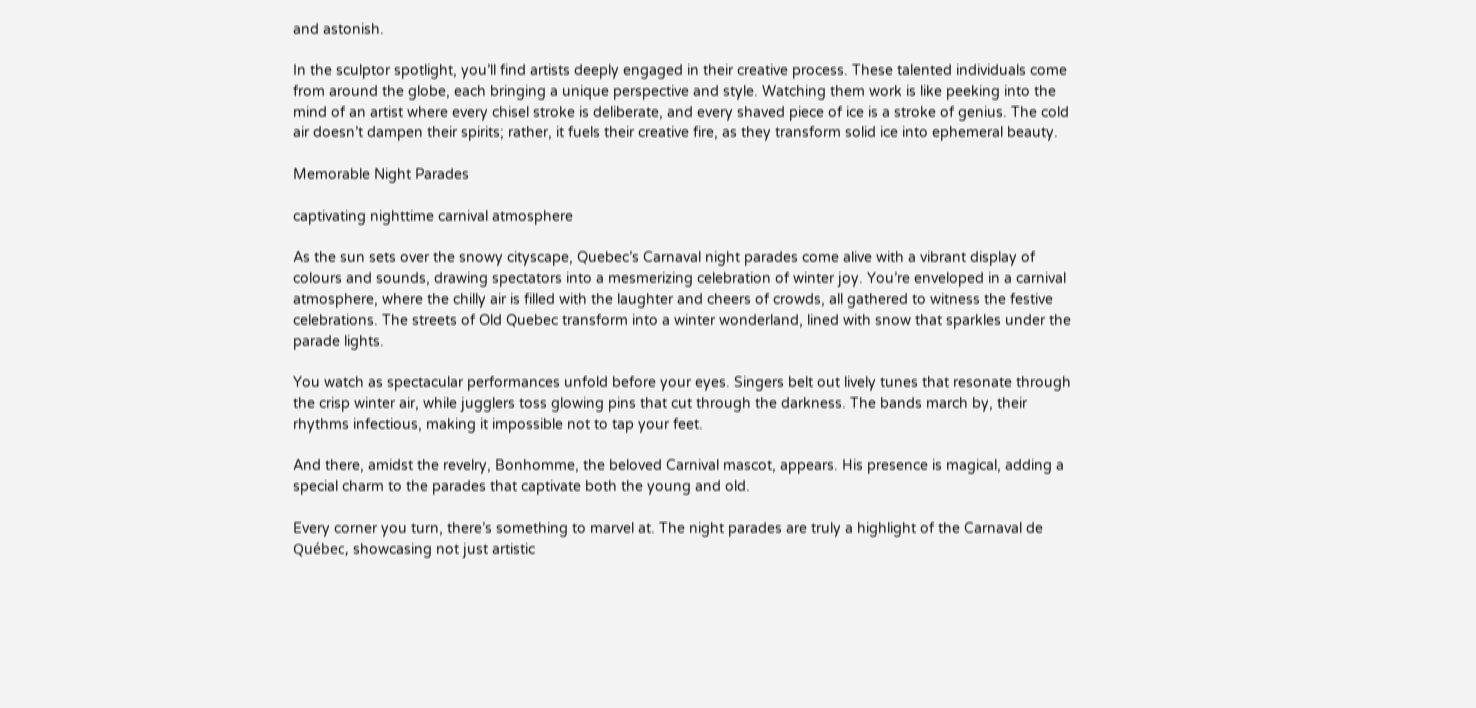and astonish.

In the sculptor spotlight, you’ll find artists deeply engaged in their creative process. These talented individuals come from around the globe, each bringing a unique perspective and style. Watching them work is like peeking into the mind of an artist where every chisel stroke is deliberate, and every shaved piece of ice is a stroke of genius. The cold air doesn’t dampen their spirits; rather, it fuels their creative fire, as they transform solid ice into ephemeral beauty.

Memorable Night Parades

captivating nighttime carnival atmosphere

As the sun sets over the snowy cityscape, Quebec’s Carnaval night parades come alive with a vibrant display of colours and sounds, drawing spectators into a mesmerizing celebration of winter joy. You’re enveloped in a carnival atmosphere, where the chilly air is filled with the laughter and cheers of crowds, all gathered to witness the festive celebrations. The streets of Old Quebec transform into a winter wonderland, lined with snow that sparkles under the parade lights.

You watch as spectacular performances unfold before your eyes. Singers belt out lively tunes that resonate through the crisp winter air, while jugglers toss glowing pins that cut through the darkness. The bands march by, their rhythms infectious, making it impossible not to tap your feet.

And there, amidst the revelry, Bonhomme, the beloved Carnival mascot, appears. His presence is magical, adding a special charm to the parades that captivate both the young and old.

Every corner you turn, there’s something to marvel at. The night parades are truly a highlight of the Carnaval de Québec, showcasing not just artistic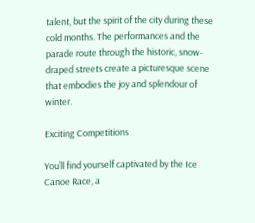talent, but the spirit of the city during these cold months. The performances and the parade route through the historic, snow-draped streets create a picturesque scene that embodies the joy and splendour of winter.

Exciting Competitions

You’ll find yourself captivated by the Ice Canoe Race, a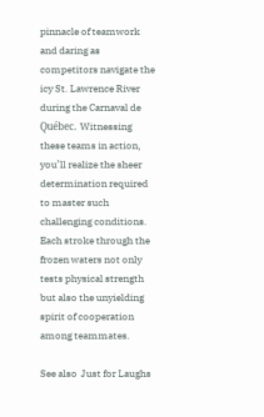pinnacle of teamwork and daring as competitors navigate the icy St. Lawrence River during the Carnaval de Québec. Witnessing these teams in action, you’ll realize the sheer determination required to master such challenging conditions. Each stroke through the frozen waters not only tests physical strength but also the unyielding spirit of cooperation among teammates.

See also  Just for Laughs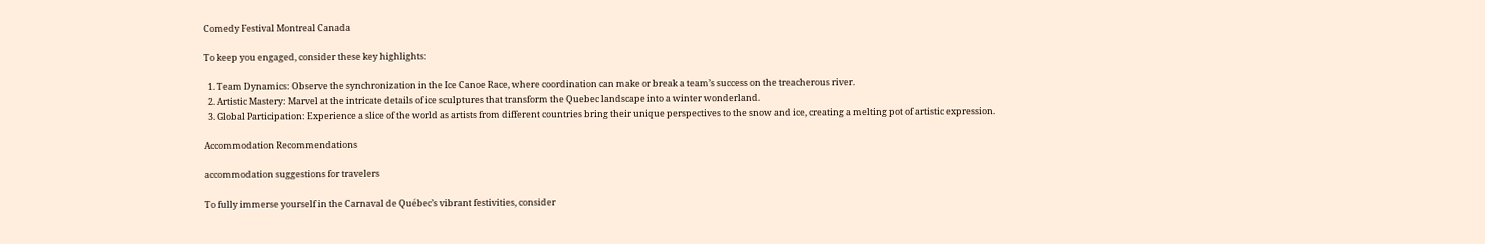Comedy Festival Montreal Canada

To keep you engaged, consider these key highlights:

  1. Team Dynamics: Observe the synchronization in the Ice Canoe Race, where coordination can make or break a team’s success on the treacherous river.
  2. Artistic Mastery: Marvel at the intricate details of ice sculptures that transform the Quebec landscape into a winter wonderland.
  3. Global Participation: Experience a slice of the world as artists from different countries bring their unique perspectives to the snow and ice, creating a melting pot of artistic expression.

Accommodation Recommendations

accommodation suggestions for travelers

To fully immerse yourself in the Carnaval de Québec’s vibrant festivities, consider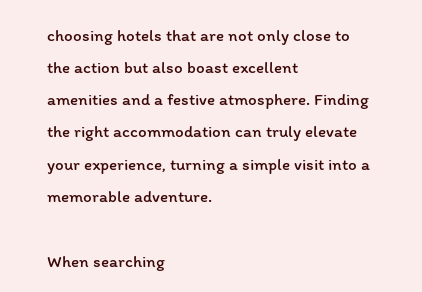choosing hotels that are not only close to the action but also boast excellent amenities and a festive atmosphere. Finding the right accommodation can truly elevate your experience, turning a simple visit into a memorable adventure.

When searching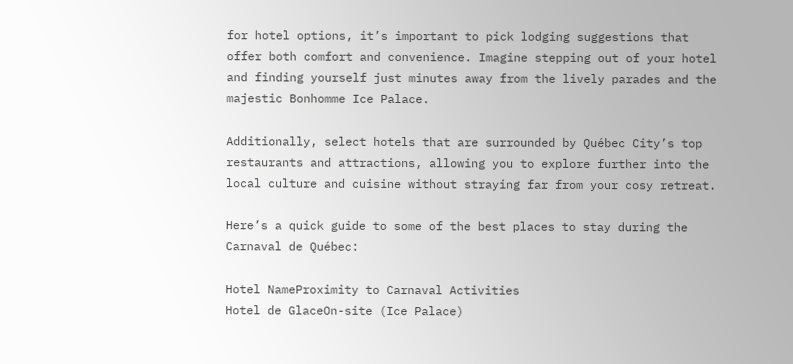for hotel options, it’s important to pick lodging suggestions that offer both comfort and convenience. Imagine stepping out of your hotel and finding yourself just minutes away from the lively parades and the majestic Bonhomme Ice Palace.

Additionally, select hotels that are surrounded by Québec City’s top restaurants and attractions, allowing you to explore further into the local culture and cuisine without straying far from your cosy retreat.

Here’s a quick guide to some of the best places to stay during the Carnaval de Québec:

Hotel NameProximity to Carnaval Activities
Hotel de GlaceOn-site (Ice Palace)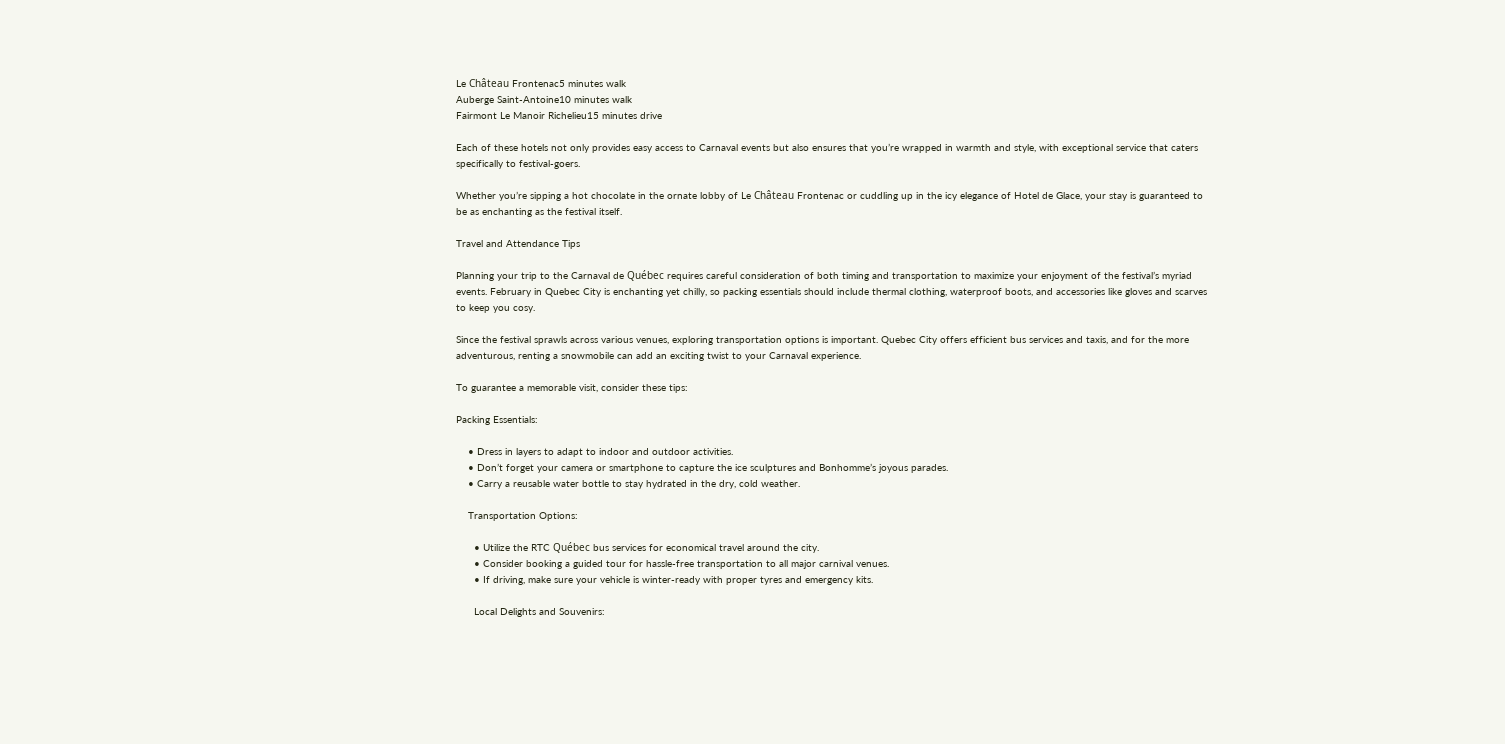Le Château Frontenac5 minutes walk
Auberge Saint-Antoine10 minutes walk
Fairmont Le Manoir Richelieu15 minutes drive

Each of these hotels not only provides easy access to Carnaval events but also ensures that you’re wrapped in warmth and style, with exceptional service that caters specifically to festival-goers.

Whether you’re sipping a hot chocolate in the ornate lobby of Le Château Frontenac or cuddling up in the icy elegance of Hotel de Glace, your stay is guaranteed to be as enchanting as the festival itself.

Travel and Attendance Tips

Planning your trip to the Carnaval de Québec requires careful consideration of both timing and transportation to maximize your enjoyment of the festival’s myriad events. February in Quebec City is enchanting yet chilly, so packing essentials should include thermal clothing, waterproof boots, and accessories like gloves and scarves to keep you cosy.

Since the festival sprawls across various venues, exploring transportation options is important. Quebec City offers efficient bus services and taxis, and for the more adventurous, renting a snowmobile can add an exciting twist to your Carnaval experience.

To guarantee a memorable visit, consider these tips:

Packing Essentials:

    • Dress in layers to adapt to indoor and outdoor activities.
    • Don’t forget your camera or smartphone to capture the ice sculptures and Bonhomme’s joyous parades.
    • Carry a reusable water bottle to stay hydrated in the dry, cold weather.

    Transportation Options:

      • Utilize the RTC Québec bus services for economical travel around the city.
      • Consider booking a guided tour for hassle-free transportation to all major carnival venues.
      • If driving, make sure your vehicle is winter-ready with proper tyres and emergency kits.

      Local Delights and Souvenirs: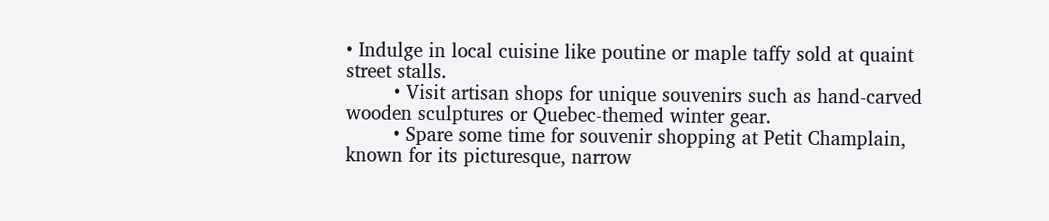• Indulge in local cuisine like poutine or maple taffy sold at quaint street stalls.
        • Visit artisan shops for unique souvenirs such as hand-carved wooden sculptures or Quebec-themed winter gear.
        • Spare some time for souvenir shopping at Petit Champlain, known for its picturesque, narrow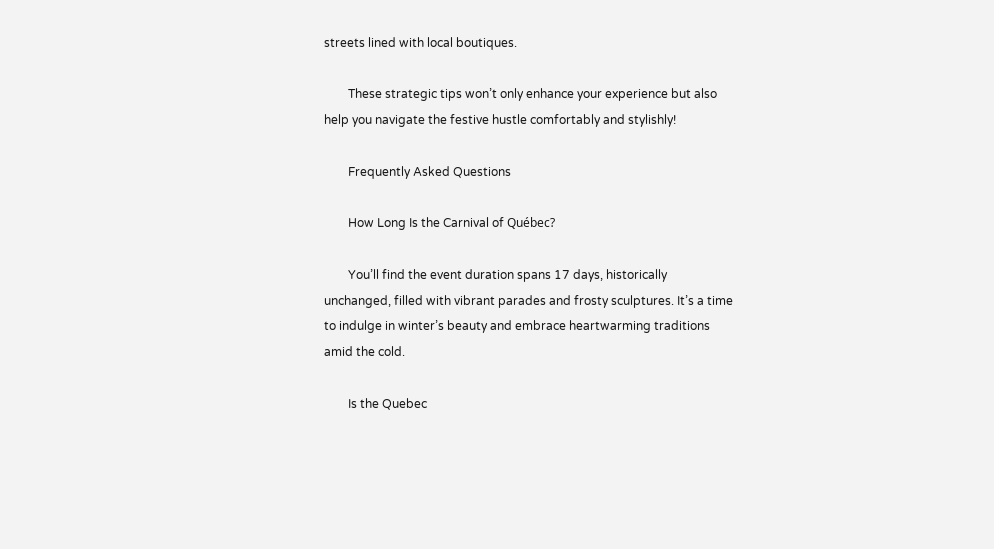streets lined with local boutiques.

        These strategic tips won’t only enhance your experience but also help you navigate the festive hustle comfortably and stylishly!

        Frequently Asked Questions

        How Long Is the Carnival of Québec?

        You’ll find the event duration spans 17 days, historically unchanged, filled with vibrant parades and frosty sculptures. It’s a time to indulge in winter’s beauty and embrace heartwarming traditions amid the cold.

        Is the Quebec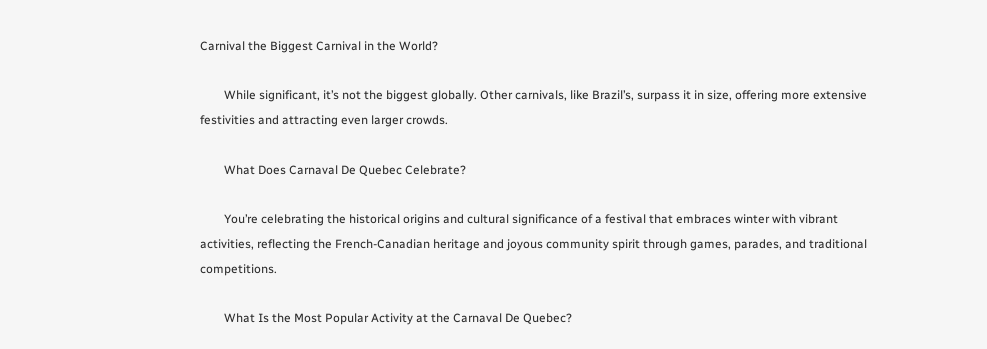Carnival the Biggest Carnival in the World?

        While significant, it’s not the biggest globally. Other carnivals, like Brazil’s, surpass it in size, offering more extensive festivities and attracting even larger crowds.

        What Does Carnaval De Quebec Celebrate?

        You’re celebrating the historical origins and cultural significance of a festival that embraces winter with vibrant activities, reflecting the French-Canadian heritage and joyous community spirit through games, parades, and traditional competitions.

        What Is the Most Popular Activity at the Carnaval De Quebec?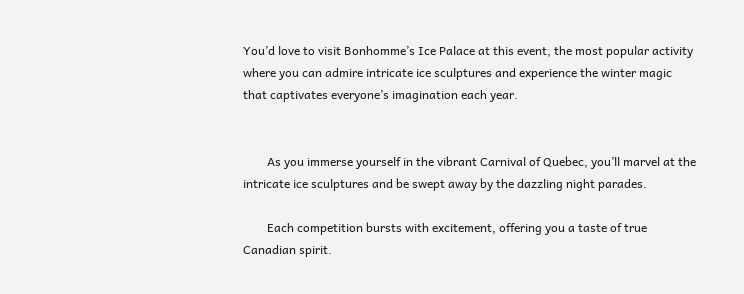You’d love to visit Bonhomme’s Ice Palace at this event, the most popular activity where you can admire intricate ice sculptures and experience the winter magic that captivates everyone’s imagination each year.


        As you immerse yourself in the vibrant Carnival of Quebec, you’ll marvel at the intricate ice sculptures and be swept away by the dazzling night parades.

        Each competition bursts with excitement, offering you a taste of true Canadian spirit.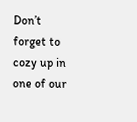Don’t forget to cozy up in one of our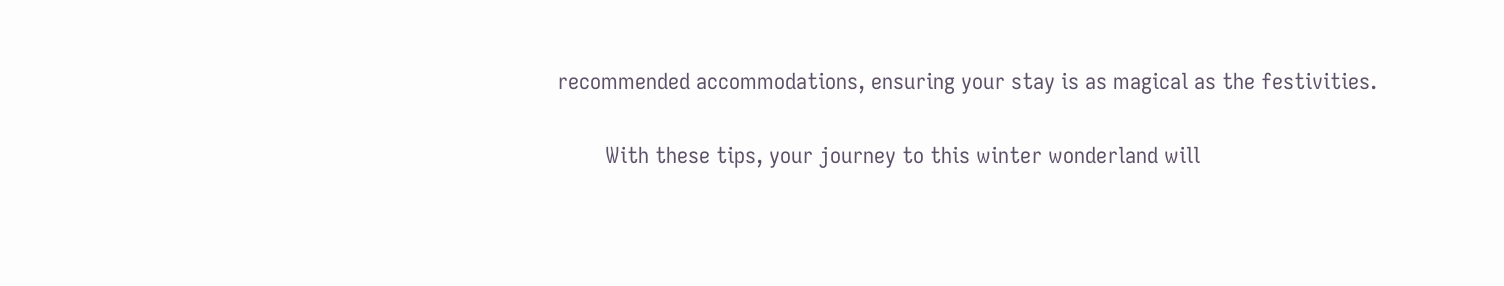recommended accommodations, ensuring your stay is as magical as the festivities.

        With these tips, your journey to this winter wonderland will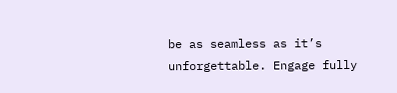be as seamless as it’s unforgettable. Engage fully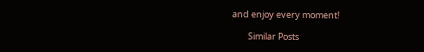and enjoy every moment!

        Similar Posts